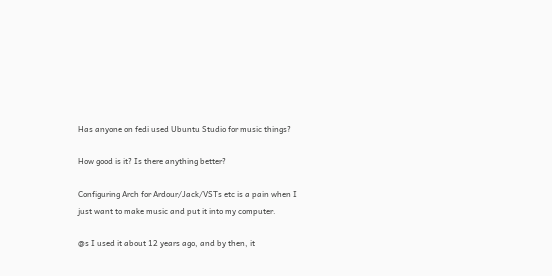Has anyone on fedi used Ubuntu Studio for music things?

How good is it? Is there anything better?

Configuring Arch for Ardour/Jack/VSTs etc is a pain when I just want to make music and put it into my computer.

@s I used it about 12 years ago, and by then, it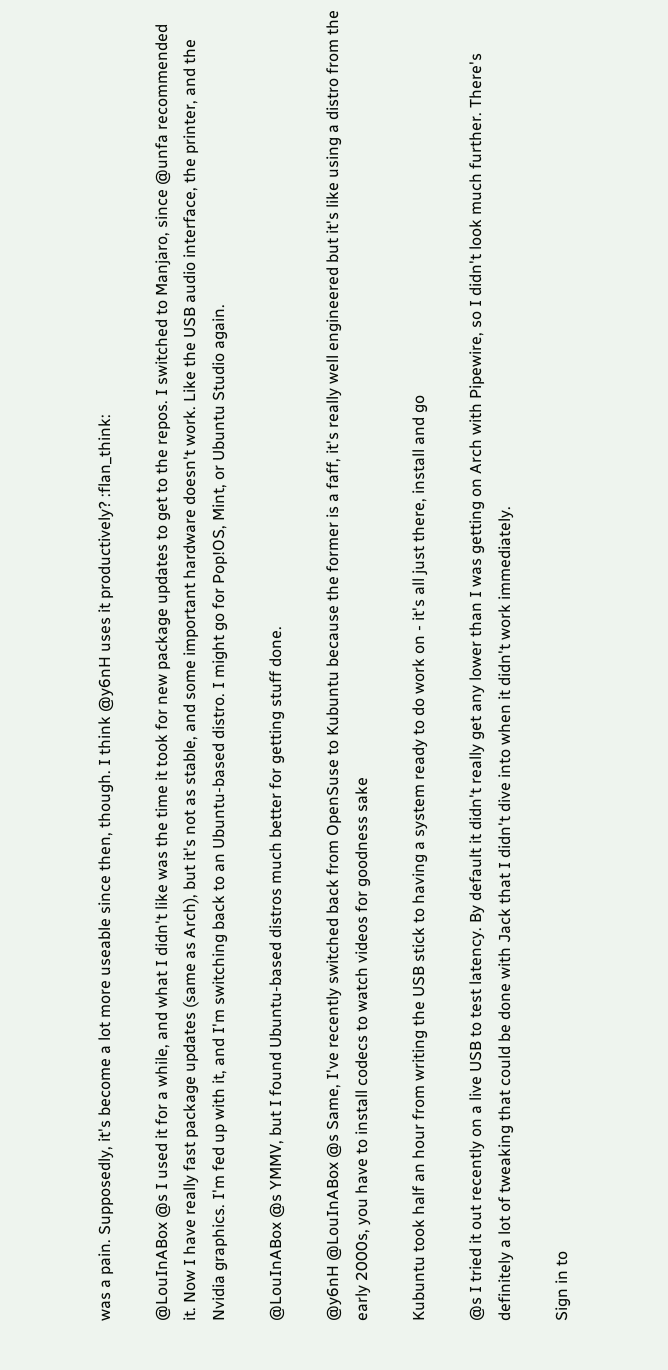was a pain. Supposedly, it's become a lot more useable since then, though. I think @y6nH uses it productively? :flan_think:

@LouInABox @s I used it for a while, and what I didn't like was the time it took for new package updates to get to the repos. I switched to Manjaro, since @unfa recommended it. Now I have really fast package updates (same as Arch), but it's not as stable, and some important hardware doesn't work. Like the USB audio interface, the printer, and the Nvidia graphics. I'm fed up with it, and I'm switching back to an Ubuntu-based distro. I might go for Pop!OS, Mint, or Ubuntu Studio again.

@LouInABox @s YMMV, but I found Ubuntu-based distros much better for getting stuff done.

@y6nH @LouInABox @s Same, I've recently switched back from OpenSuse to Kubuntu because the former is a faff, it's really well engineered but it's like using a distro from the early 2000s, you have to install codecs to watch videos for goodness sake

Kubuntu took half an hour from writing the USB stick to having a system ready to do work on - it's all just there, install and go

@s I tried it out recently on a live USB to test latency. By default it didn't really get any lower than I was getting on Arch with Pipewire, so I didn't look much further. There's definitely a lot of tweaking that could be done with Jack that I didn't dive into when it didn't work immediately.

Sign in to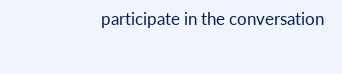participate in the conversation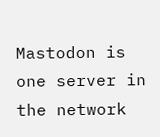Mastodon is one server in the network